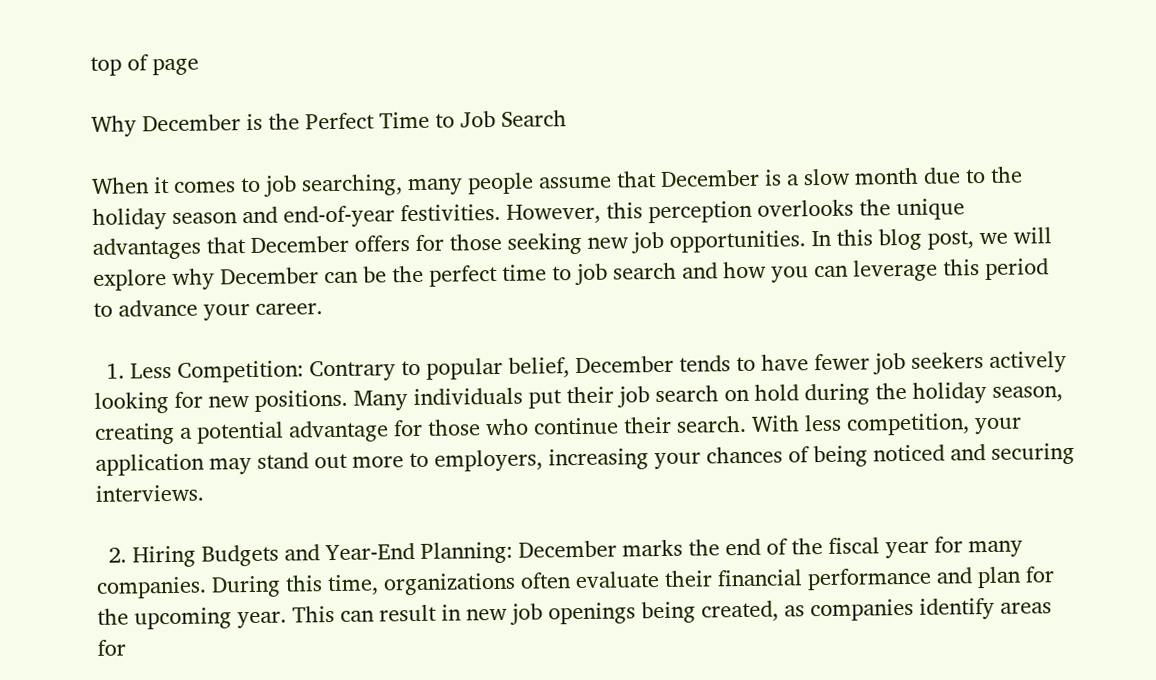top of page

Why December is the Perfect Time to Job Search

When it comes to job searching, many people assume that December is a slow month due to the holiday season and end-of-year festivities. However, this perception overlooks the unique advantages that December offers for those seeking new job opportunities. In this blog post, we will explore why December can be the perfect time to job search and how you can leverage this period to advance your career.

  1. Less Competition: Contrary to popular belief, December tends to have fewer job seekers actively looking for new positions. Many individuals put their job search on hold during the holiday season, creating a potential advantage for those who continue their search. With less competition, your application may stand out more to employers, increasing your chances of being noticed and securing interviews.

  2. Hiring Budgets and Year-End Planning: December marks the end of the fiscal year for many companies. During this time, organizations often evaluate their financial performance and plan for the upcoming year. This can result in new job openings being created, as companies identify areas for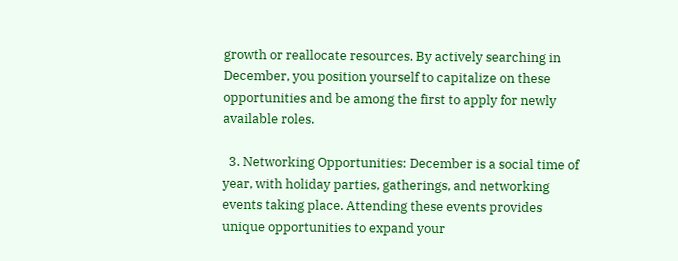growth or reallocate resources. By actively searching in December, you position yourself to capitalize on these opportunities and be among the first to apply for newly available roles.

  3. Networking Opportunities: December is a social time of year, with holiday parties, gatherings, and networking events taking place. Attending these events provides unique opportunities to expand your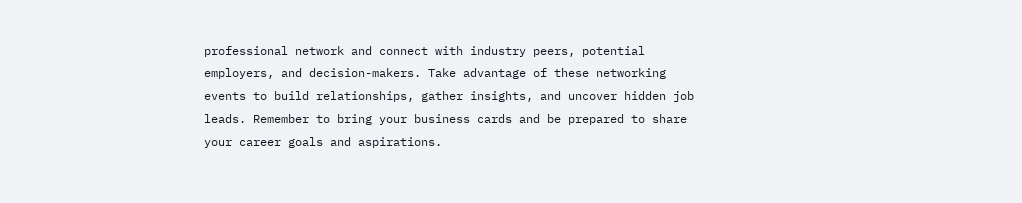professional network and connect with industry peers, potential employers, and decision-makers. Take advantage of these networking events to build relationships, gather insights, and uncover hidden job leads. Remember to bring your business cards and be prepared to share your career goals and aspirations.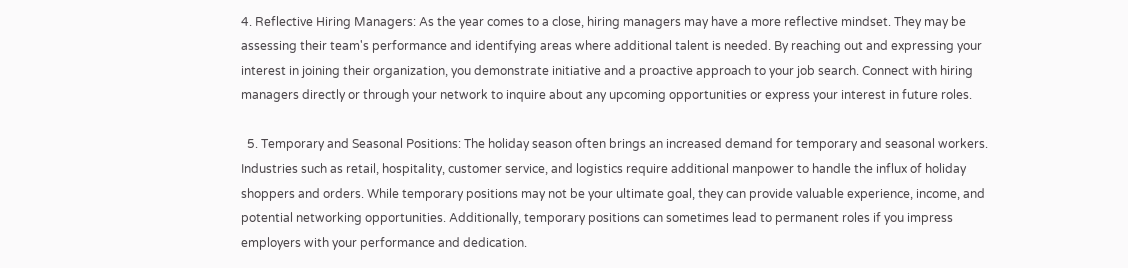4. Reflective Hiring Managers: As the year comes to a close, hiring managers may have a more reflective mindset. They may be assessing their team's performance and identifying areas where additional talent is needed. By reaching out and expressing your interest in joining their organization, you demonstrate initiative and a proactive approach to your job search. Connect with hiring managers directly or through your network to inquire about any upcoming opportunities or express your interest in future roles.

  5. Temporary and Seasonal Positions: The holiday season often brings an increased demand for temporary and seasonal workers. Industries such as retail, hospitality, customer service, and logistics require additional manpower to handle the influx of holiday shoppers and orders. While temporary positions may not be your ultimate goal, they can provide valuable experience, income, and potential networking opportunities. Additionally, temporary positions can sometimes lead to permanent roles if you impress employers with your performance and dedication.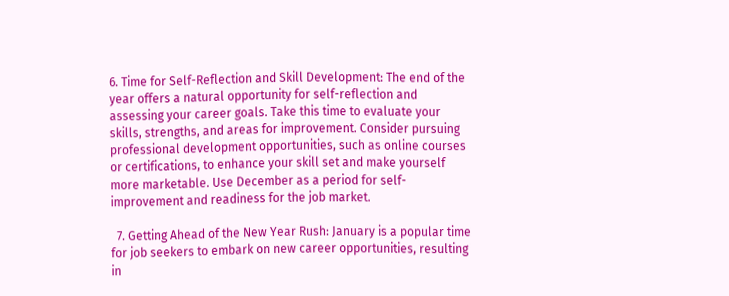6. Time for Self-Reflection and Skill Development: The end of the year offers a natural opportunity for self-reflection and assessing your career goals. Take this time to evaluate your skills, strengths, and areas for improvement. Consider pursuing professional development opportunities, such as online courses or certifications, to enhance your skill set and make yourself more marketable. Use December as a period for self-improvement and readiness for the job market.

  7. Getting Ahead of the New Year Rush: January is a popular time for job seekers to embark on new career opportunities, resulting in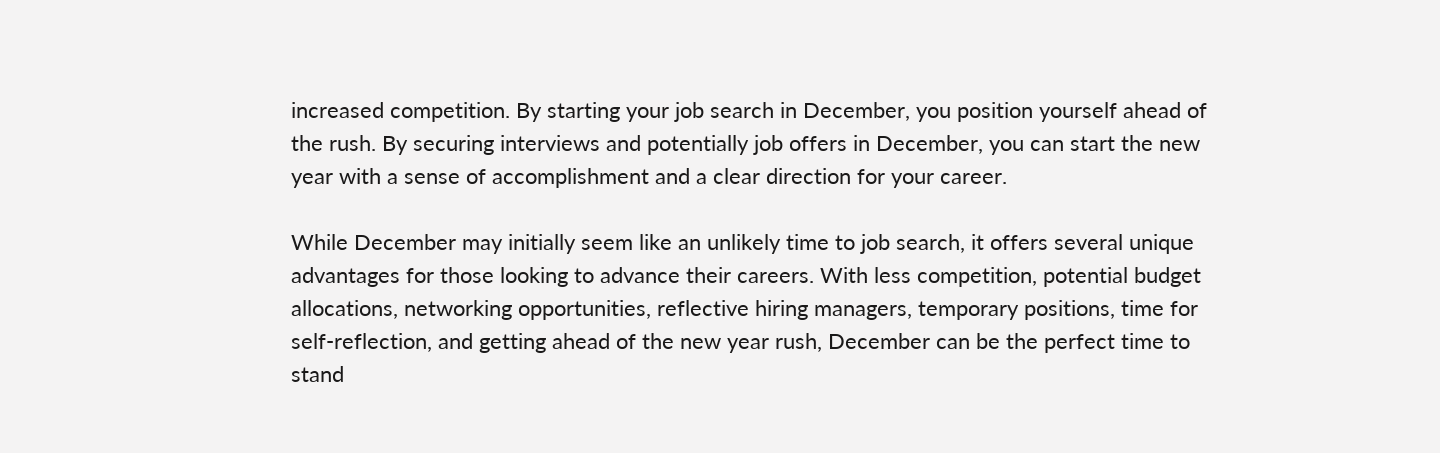increased competition. By starting your job search in December, you position yourself ahead of the rush. By securing interviews and potentially job offers in December, you can start the new year with a sense of accomplishment and a clear direction for your career.

While December may initially seem like an unlikely time to job search, it offers several unique advantages for those looking to advance their careers. With less competition, potential budget allocations, networking opportunities, reflective hiring managers, temporary positions, time for self-reflection, and getting ahead of the new year rush, December can be the perfect time to stand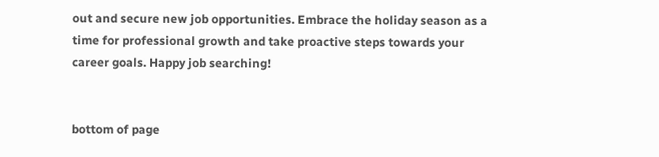out and secure new job opportunities. Embrace the holiday season as a time for professional growth and take proactive steps towards your career goals. Happy job searching!


bottom of page